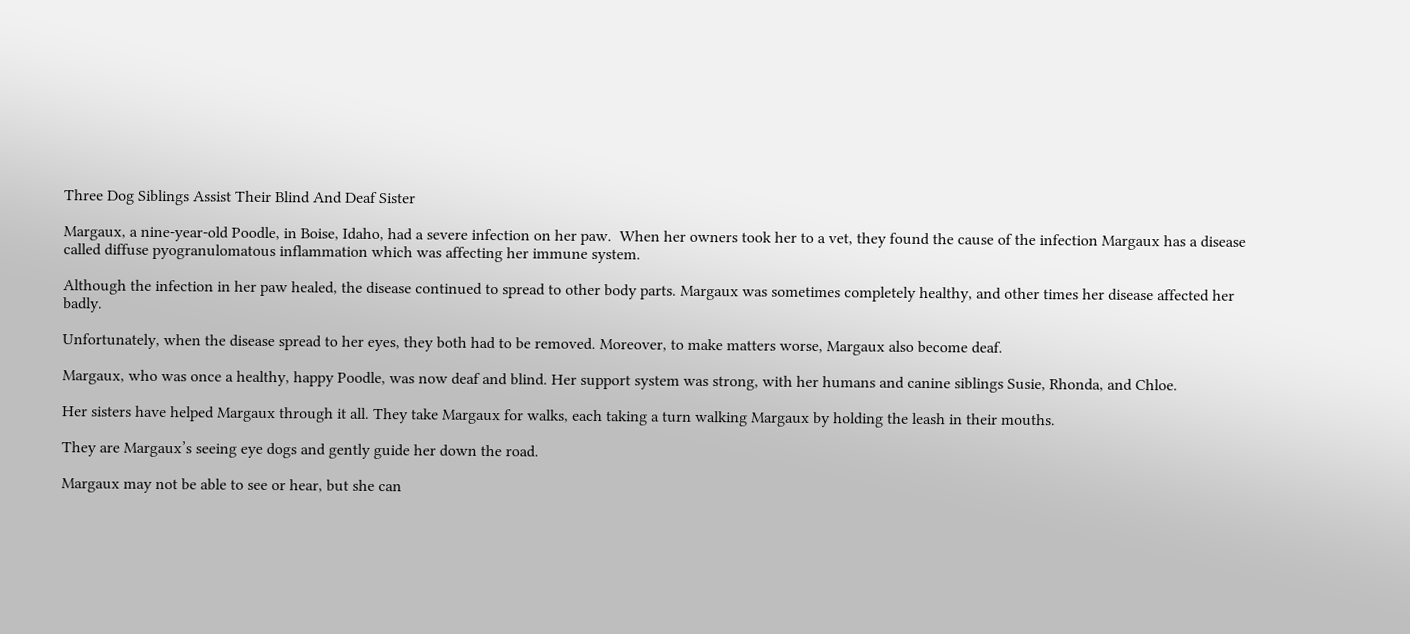Three Dog Siblings Assist Their Blind And Deaf Sister

Margaux, a nine-year-old Poodle, in Boise, Idaho, had a severe infection on her paw.  When her owners took her to a vet, they found the cause of the infection Margaux has a disease called diffuse pyogranulomatous inflammation which was affecting her immune system.

Although the infection in her paw healed, the disease continued to spread to other body parts. Margaux was sometimes completely healthy, and other times her disease affected her badly.

Unfortunately, when the disease spread to her eyes, they both had to be removed. Moreover, to make matters worse, Margaux also become deaf.

Margaux, who was once a healthy, happy Poodle, was now deaf and blind. Her support system was strong, with her humans and canine siblings Susie, Rhonda, and Chloe.

Her sisters have helped Margaux through it all. They take Margaux for walks, each taking a turn walking Margaux by holding the leash in their mouths.

They are Margaux’s seeing eye dogs and gently guide her down the road.

Margaux may not be able to see or hear, but she can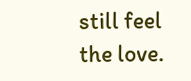still feel the love.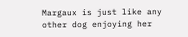Margaux is just like any other dog enjoying her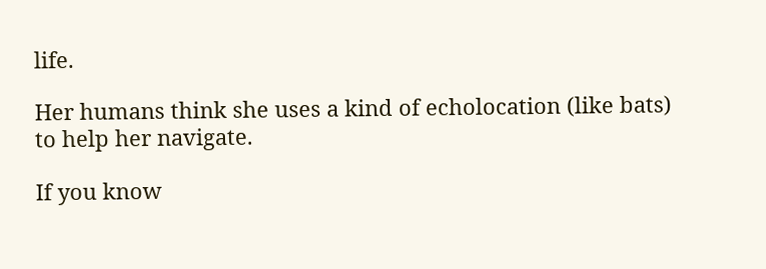life.

Her humans think she uses a kind of echolocation (like bats) to help her navigate.

If you know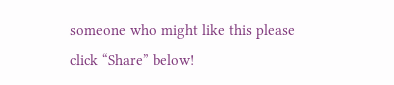someone who might like this please click “Share” below!